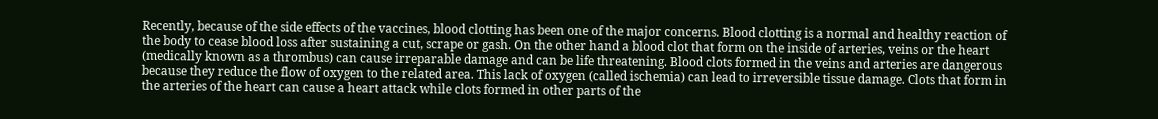Recently, because of the side effects of the vaccines, blood clotting has been one of the major concerns. Blood clotting is a normal and healthy reaction of the body to cease blood loss after sustaining a cut, scrape or gash. On the other hand a blood clot that form on the inside of arteries, veins or the heart (medically known as a thrombus) can cause irreparable damage and can be life threatening. Blood clots formed in the veins and arteries are dangerous because they reduce the flow of oxygen to the related area. This lack of oxygen (called ischemia) can lead to irreversible tissue damage. Clots that form in the arteries of the heart can cause a heart attack while clots formed in other parts of the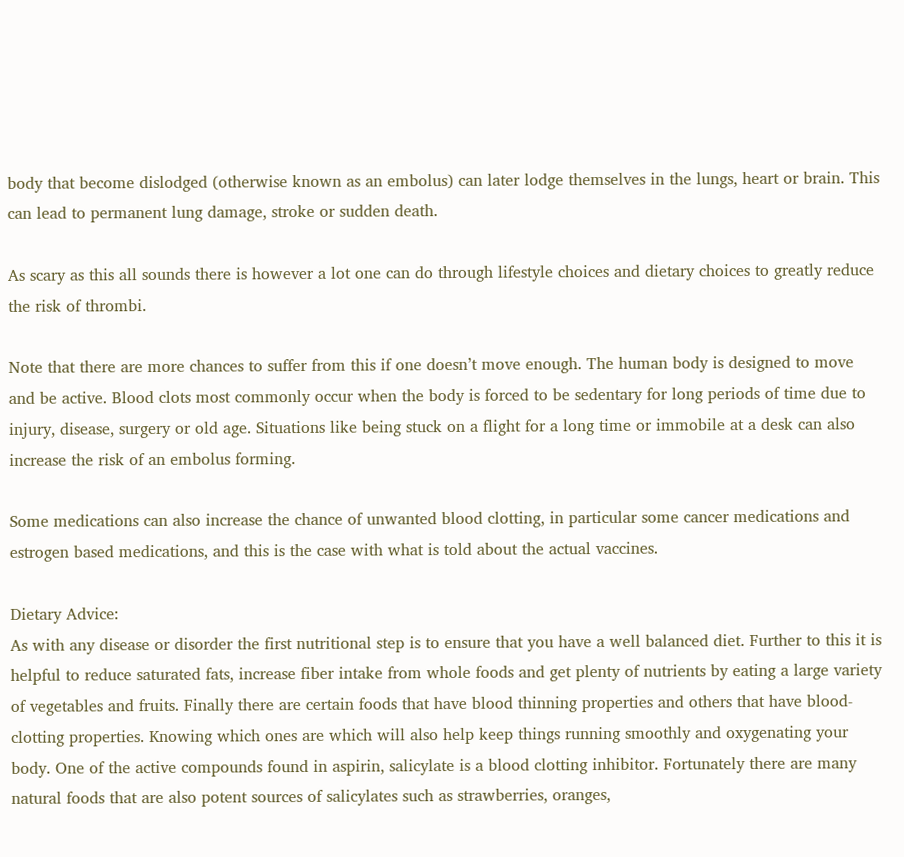body that become dislodged (otherwise known as an embolus) can later lodge themselves in the lungs, heart or brain. This can lead to permanent lung damage, stroke or sudden death.

As scary as this all sounds there is however a lot one can do through lifestyle choices and dietary choices to greatly reduce the risk of thrombi.

Note that there are more chances to suffer from this if one doesn’t move enough. The human body is designed to move and be active. Blood clots most commonly occur when the body is forced to be sedentary for long periods of time due to injury, disease, surgery or old age. Situations like being stuck on a flight for a long time or immobile at a desk can also increase the risk of an embolus forming.

Some medications can also increase the chance of unwanted blood clotting, in particular some cancer medications and estrogen based medications, and this is the case with what is told about the actual vaccines.

Dietary Advice:
As with any disease or disorder the first nutritional step is to ensure that you have a well balanced diet. Further to this it is helpful to reduce saturated fats, increase fiber intake from whole foods and get plenty of nutrients by eating a large variety of vegetables and fruits. Finally there are certain foods that have blood thinning properties and others that have blood-clotting properties. Knowing which ones are which will also help keep things running smoothly and oxygenating your body. One of the active compounds found in aspirin, salicylate is a blood clotting inhibitor. Fortunately there are many natural foods that are also potent sources of salicylates such as strawberries, oranges,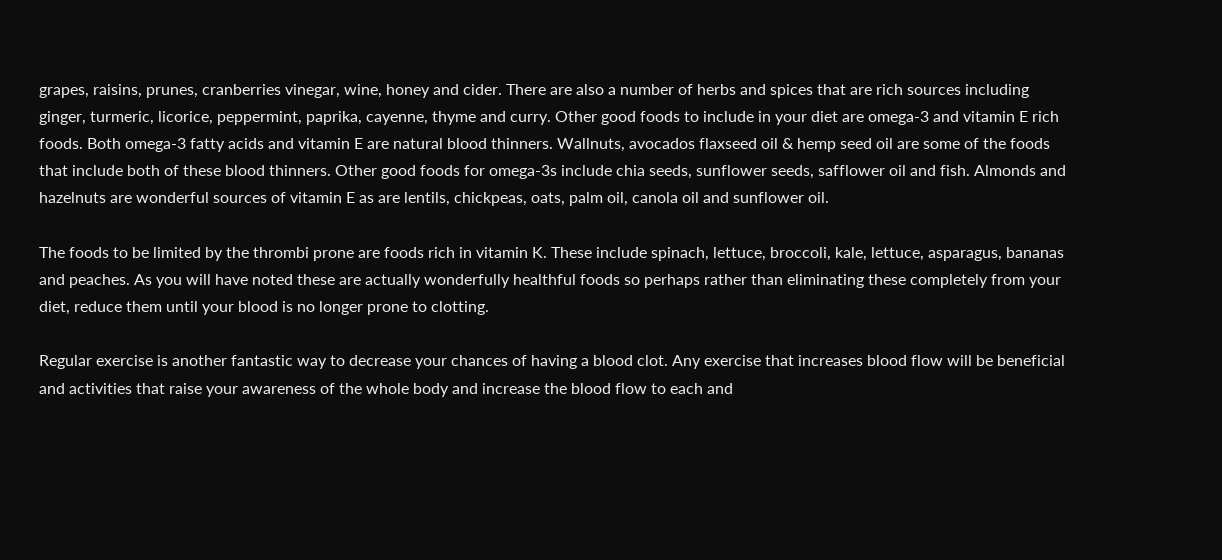grapes, raisins, prunes, cranberries vinegar, wine, honey and cider. There are also a number of herbs and spices that are rich sources including ginger, turmeric, licorice, peppermint, paprika, cayenne, thyme and curry. Other good foods to include in your diet are omega-3 and vitamin E rich foods. Both omega-3 fatty acids and vitamin E are natural blood thinners. Wallnuts, avocados flaxseed oil & hemp seed oil are some of the foods that include both of these blood thinners. Other good foods for omega-3s include chia seeds, sunflower seeds, safflower oil and fish. Almonds and hazelnuts are wonderful sources of vitamin E as are lentils, chickpeas, oats, palm oil, canola oil and sunflower oil.

The foods to be limited by the thrombi prone are foods rich in vitamin K. These include spinach, lettuce, broccoli, kale, lettuce, asparagus, bananas and peaches. As you will have noted these are actually wonderfully healthful foods so perhaps rather than eliminating these completely from your diet, reduce them until your blood is no longer prone to clotting.

Regular exercise is another fantastic way to decrease your chances of having a blood clot. Any exercise that increases blood flow will be beneficial and activities that raise your awareness of the whole body and increase the blood flow to each and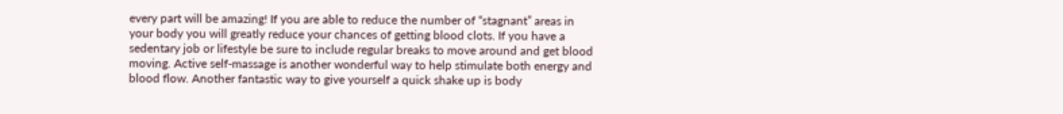every part will be amazing! If you are able to reduce the number of “stagnant” areas in your body you will greatly reduce your chances of getting blood clots. If you have a sedentary job or lifestyle be sure to include regular breaks to move around and get blood moving. Active self-massage is another wonderful way to help stimulate both energy and blood flow. Another fantastic way to give yourself a quick shake up is body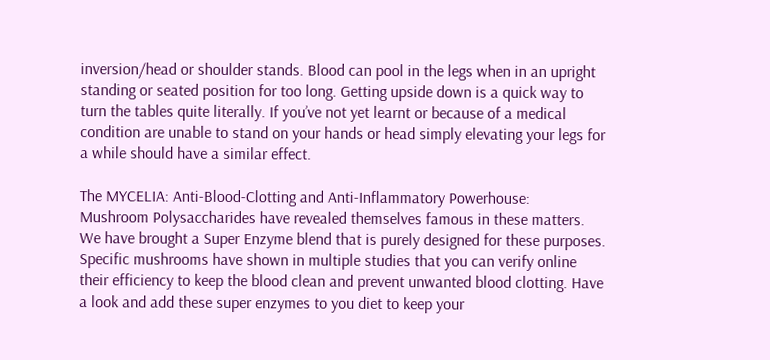inversion/head or shoulder stands. Blood can pool in the legs when in an upright standing or seated position for too long. Getting upside down is a quick way to turn the tables quite literally. If you’ve not yet learnt or because of a medical condition are unable to stand on your hands or head simply elevating your legs for a while should have a similar effect.

The MYCELIA: Anti-Blood-Clotting and Anti-Inflammatory Powerhouse:
Mushroom Polysaccharides have revealed themselves famous in these matters. We have brought a Super Enzyme blend that is purely designed for these purposes. Specific mushrooms have shown in multiple studies that you can verify online their efficiency to keep the blood clean and prevent unwanted blood clotting. Have a look and add these super enzymes to you diet to keep your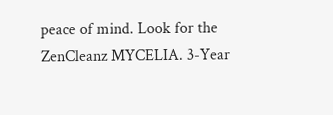peace of mind. Look for the ZenCleanz MYCELIA. 3-Year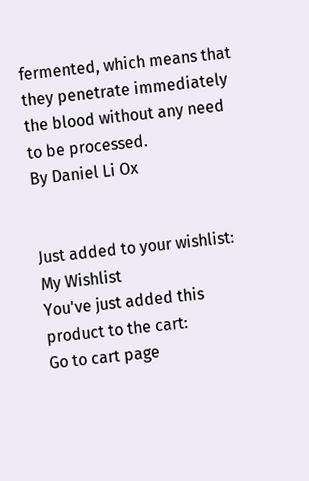fermented, which means that they penetrate immediately the blood without any need to be processed.
By Daniel Li Ox


Just added to your wishlist:
My Wishlist
You've just added this product to the cart:
Go to cart page